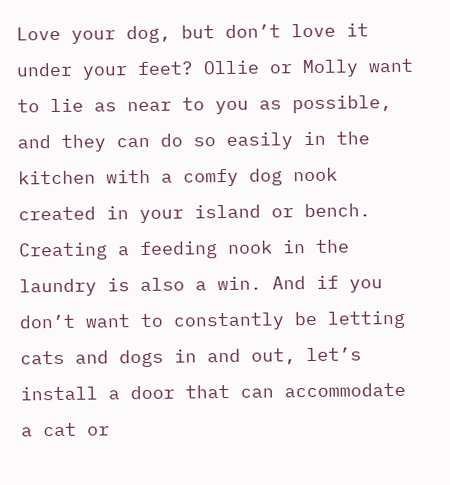Love your dog, but don’t love it under your feet? Ollie or Molly want to lie as near to you as possible, and they can do so easily in the kitchen with a comfy dog nook created in your island or bench. Creating a feeding nook in the laundry is also a win. And if you don’t want to constantly be letting cats and dogs in and out, let’s install a door that can accommodate a cat or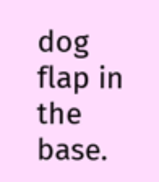dog flap in the base.